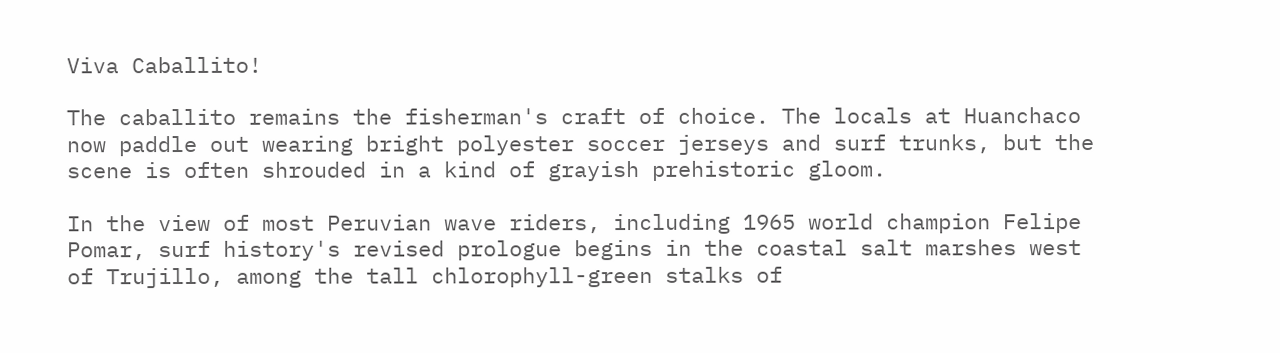Viva Caballito!

The caballito remains the fisherman's craft of choice. The locals at Huanchaco now paddle out wearing bright polyester soccer jerseys and surf trunks, but the scene is often shrouded in a kind of grayish prehistoric gloom.

In the view of most Peruvian wave riders, including 1965 world champion Felipe Pomar, surf history's revised prologue begins in the coastal salt marshes west of Trujillo, among the tall chlorophyll-green stalks of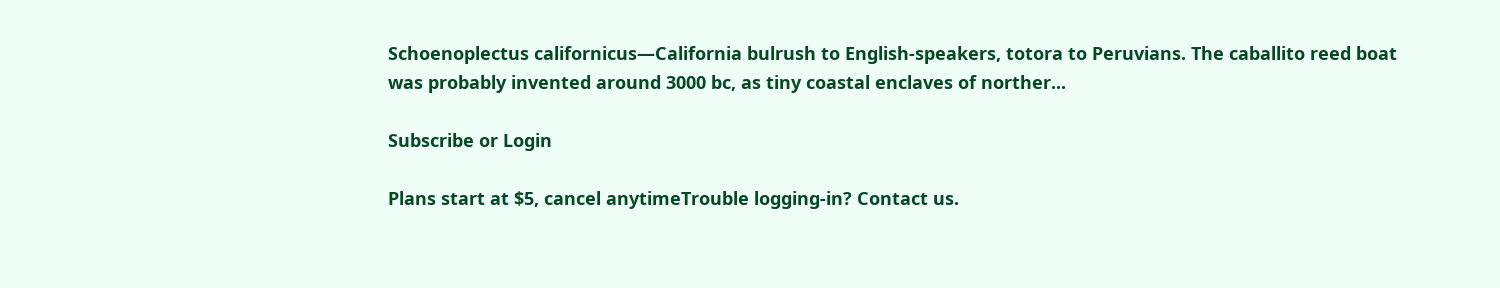Schoenoplectus californicus—California bulrush to English-speakers, totora to Peruvians. The caballito reed boat was probably invented around 3000 bc, as tiny coastal enclaves of norther...

Subscribe or Login

Plans start at $5, cancel anytimeTrouble logging-in? Contact us.